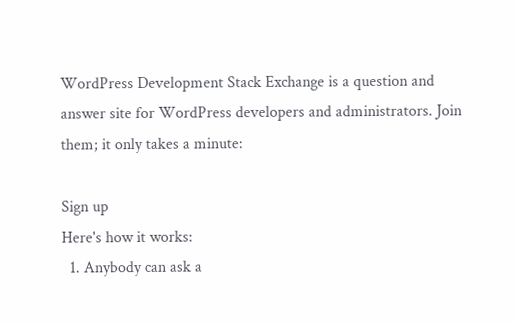WordPress Development Stack Exchange is a question and answer site for WordPress developers and administrators. Join them; it only takes a minute:

Sign up
Here's how it works:
  1. Anybody can ask a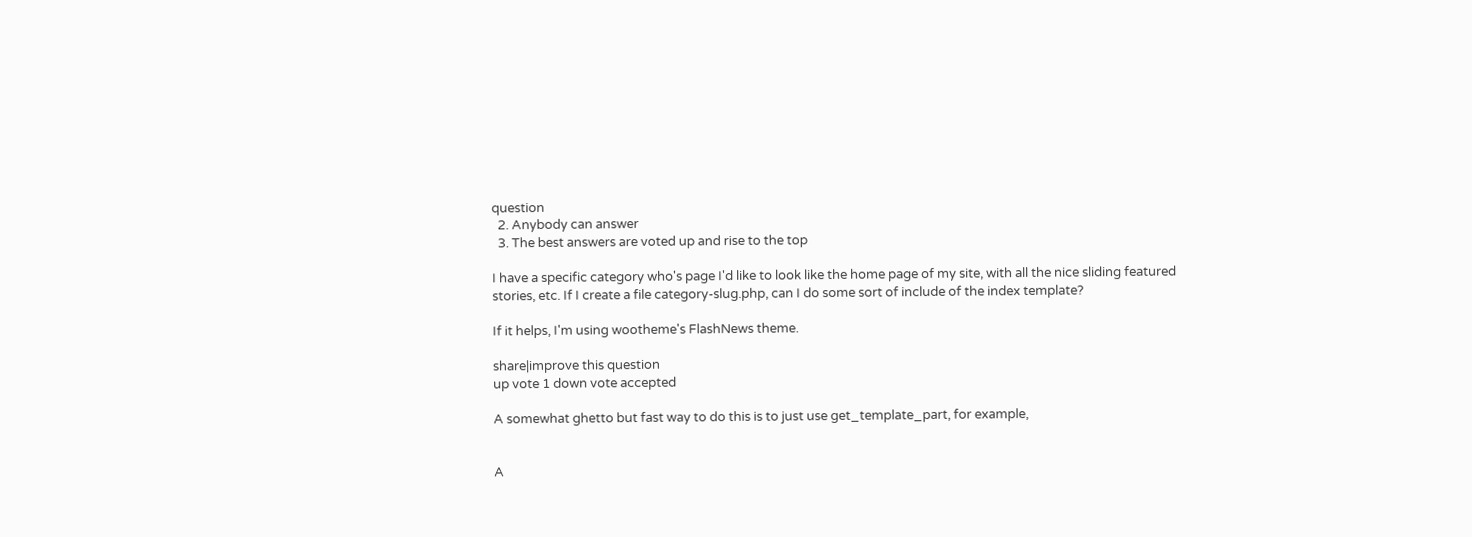question
  2. Anybody can answer
  3. The best answers are voted up and rise to the top

I have a specific category who's page I'd like to look like the home page of my site, with all the nice sliding featured stories, etc. If I create a file category-slug.php, can I do some sort of include of the index template?

If it helps, I'm using wootheme's FlashNews theme.

share|improve this question
up vote 1 down vote accepted

A somewhat ghetto but fast way to do this is to just use get_template_part, for example,


A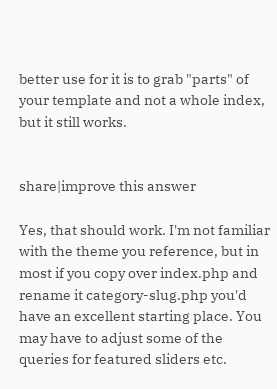better use for it is to grab "parts" of your template and not a whole index, but it still works.


share|improve this answer

Yes, that should work. I'm not familiar with the theme you reference, but in most if you copy over index.php and rename it category-slug.php you'd have an excellent starting place. You may have to adjust some of the queries for featured sliders etc.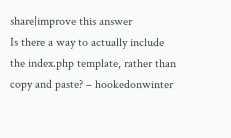share|improve this answer
Is there a way to actually include the index.php template, rather than copy and paste? – hookedonwinter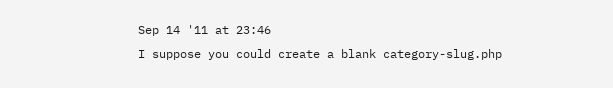Sep 14 '11 at 23:46
I suppose you could create a blank category-slug.php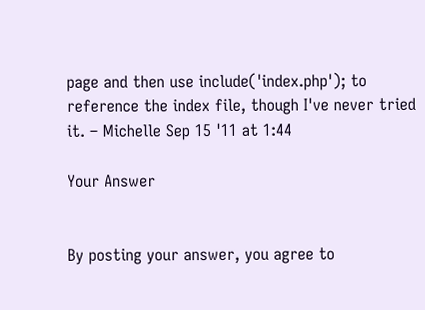page and then use include('index.php'); to reference the index file, though I've never tried it. – Michelle Sep 15 '11 at 1:44

Your Answer


By posting your answer, you agree to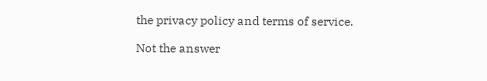the privacy policy and terms of service.

Not the answer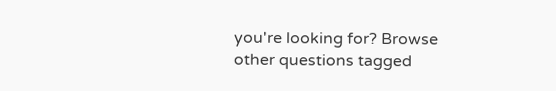you're looking for? Browse other questions tagged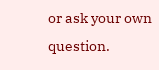or ask your own question.